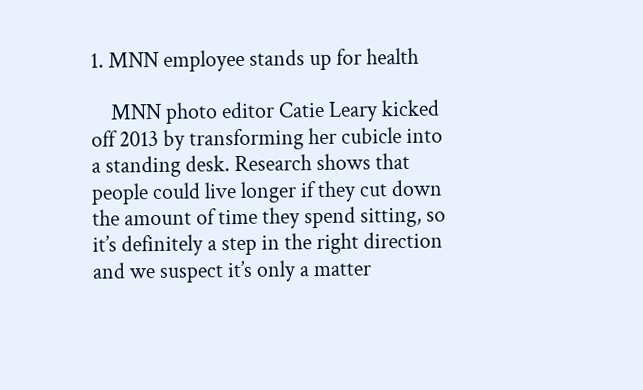1. MNN employee stands up for health

    MNN photo editor Catie Leary kicked off 2013 by transforming her cubicle into a standing desk. Research shows that people could live longer if they cut down the amount of time they spend sitting, so it’s definitely a step in the right direction and we suspect it’s only a matter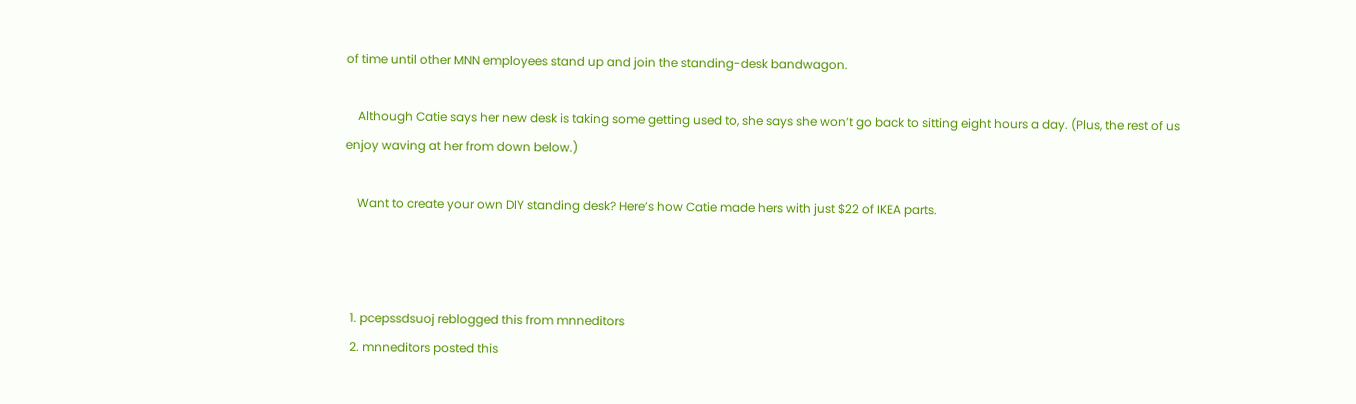of time until other MNN employees stand up and join the standing-desk bandwagon.

    Although Catie says her new desk is taking some getting used to, she says she won’t go back to sitting eight hours a day. (Plus, the rest of us enjoy waving at her from down below.)

    Want to create your own DIY standing desk? Here’s how Catie made hers with just $22 of IKEA parts.



  1. pcepssdsuoj reblogged this from mnneditors
  2. mnneditors posted this